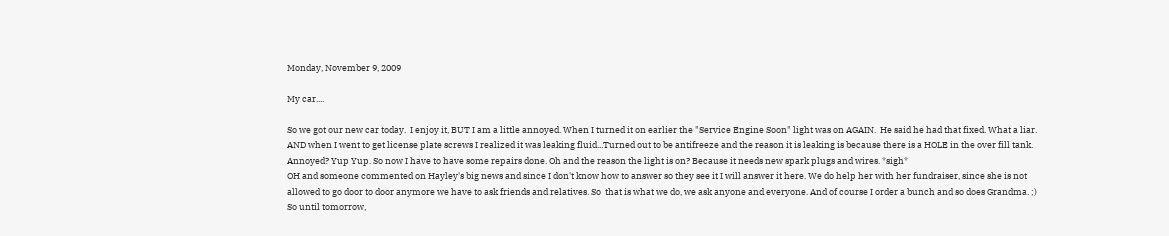Monday, November 9, 2009

My car....

So we got our new car today.  I enjoy it, BUT I am a little annoyed. When I turned it on earlier the "Service Engine Soon" light was on AGAIN.  He said he had that fixed. What a liar. AND when I went to get license plate screws I realized it was leaking fluid...Turned out to be antifreeze and the reason it is leaking is because there is a HOLE in the over fill tank. Annoyed? Yup Yup. So now I have to have some repairs done. Oh and the reason the light is on? Because it needs new spark plugs and wires. *sigh*
OH and someone commented on Hayley's big news and since I don't know how to answer so they see it I will answer it here. We do help her with her fundraiser, since she is not allowed to go door to door anymore we have to ask friends and relatives. So  that is what we do, we ask anyone and everyone. And of course I order a bunch and so does Grandma. ;)
So until tomorrow,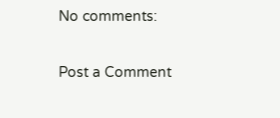No comments:

Post a Comment